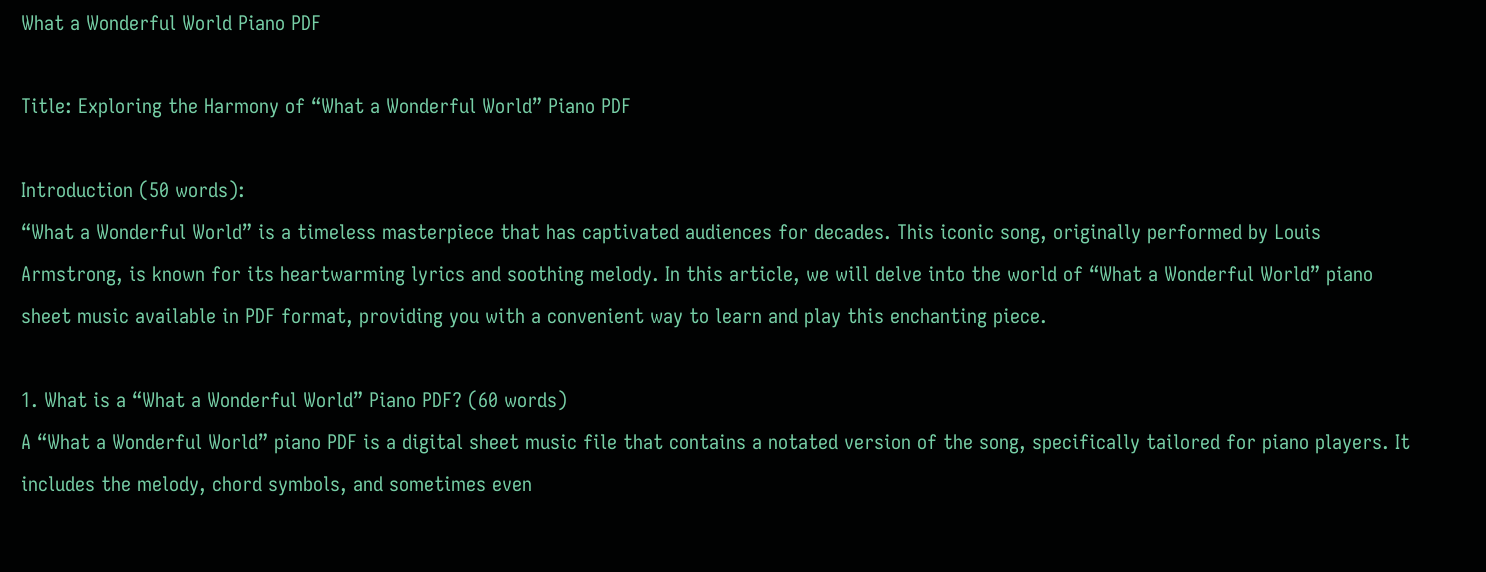What a Wonderful World Piano PDF

Title: Exploring the Harmony of “What a Wonderful World” Piano PDF

Introduction (50 words):
“What a Wonderful World” is a timeless masterpiece that has captivated audiences for decades. This iconic song, originally performed by Louis Armstrong, is known for its heartwarming lyrics and soothing melody. In this article, we will delve into the world of “What a Wonderful World” piano sheet music available in PDF format, providing you with a convenient way to learn and play this enchanting piece.

1. What is a “What a Wonderful World” Piano PDF? (60 words)
A “What a Wonderful World” piano PDF is a digital sheet music file that contains a notated version of the song, specifically tailored for piano players. It includes the melody, chord symbols, and sometimes even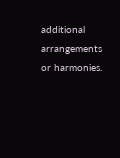additional arrangements or harmonies.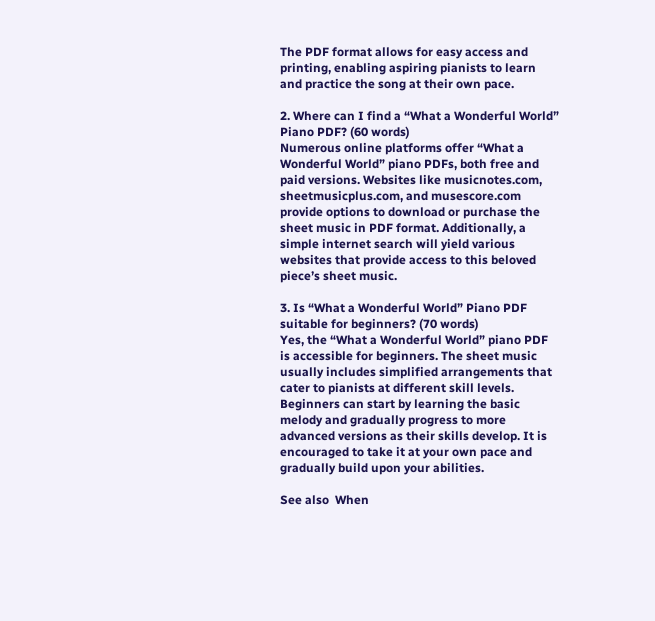The PDF format allows for easy access and printing, enabling aspiring pianists to learn and practice the song at their own pace.

2. Where can I find a “What a Wonderful World” Piano PDF? (60 words)
Numerous online platforms offer “What a Wonderful World” piano PDFs, both free and paid versions. Websites like musicnotes.com, sheetmusicplus.com, and musescore.com provide options to download or purchase the sheet music in PDF format. Additionally, a simple internet search will yield various websites that provide access to this beloved piece’s sheet music.

3. Is “What a Wonderful World” Piano PDF suitable for beginners? (70 words)
Yes, the “What a Wonderful World” piano PDF is accessible for beginners. The sheet music usually includes simplified arrangements that cater to pianists at different skill levels. Beginners can start by learning the basic melody and gradually progress to more advanced versions as their skills develop. It is encouraged to take it at your own pace and gradually build upon your abilities.

See also  When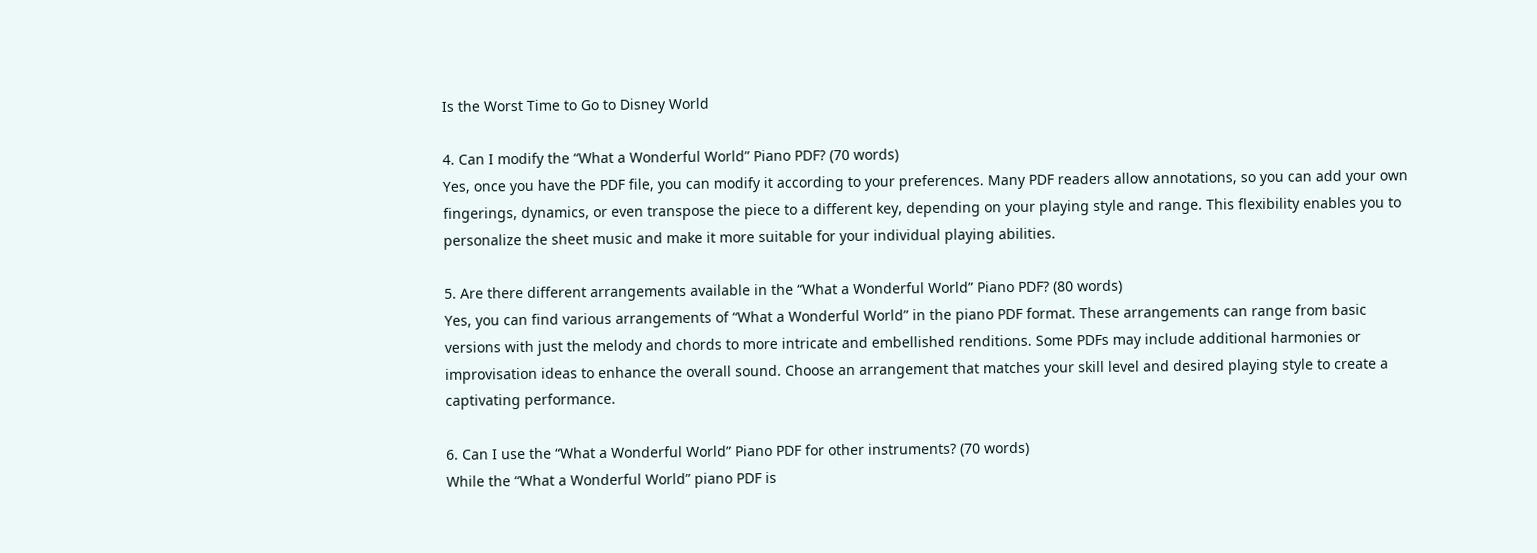Is the Worst Time to Go to Disney World

4. Can I modify the “What a Wonderful World” Piano PDF? (70 words)
Yes, once you have the PDF file, you can modify it according to your preferences. Many PDF readers allow annotations, so you can add your own fingerings, dynamics, or even transpose the piece to a different key, depending on your playing style and range. This flexibility enables you to personalize the sheet music and make it more suitable for your individual playing abilities.

5. Are there different arrangements available in the “What a Wonderful World” Piano PDF? (80 words)
Yes, you can find various arrangements of “What a Wonderful World” in the piano PDF format. These arrangements can range from basic versions with just the melody and chords to more intricate and embellished renditions. Some PDFs may include additional harmonies or improvisation ideas to enhance the overall sound. Choose an arrangement that matches your skill level and desired playing style to create a captivating performance.

6. Can I use the “What a Wonderful World” Piano PDF for other instruments? (70 words)
While the “What a Wonderful World” piano PDF is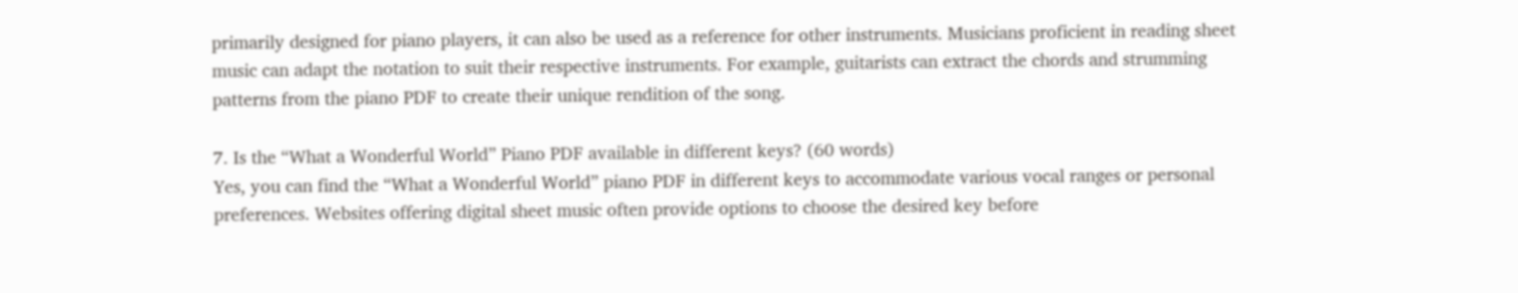primarily designed for piano players, it can also be used as a reference for other instruments. Musicians proficient in reading sheet music can adapt the notation to suit their respective instruments. For example, guitarists can extract the chords and strumming patterns from the piano PDF to create their unique rendition of the song.

7. Is the “What a Wonderful World” Piano PDF available in different keys? (60 words)
Yes, you can find the “What a Wonderful World” piano PDF in different keys to accommodate various vocal ranges or personal preferences. Websites offering digital sheet music often provide options to choose the desired key before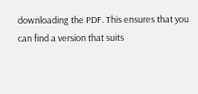downloading the PDF. This ensures that you can find a version that suits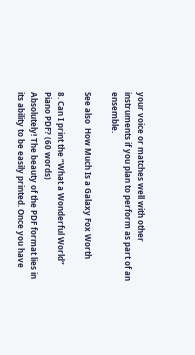your voice or matches well with other instruments if you plan to perform as part of an ensemble.

See also  How Much Is a Galaxy Fox Worth

8. Can I print the “What a Wonderful World” Piano PDF? (60 words)
Absolutely! The beauty of the PDF format lies in its ability to be easily printed. Once you have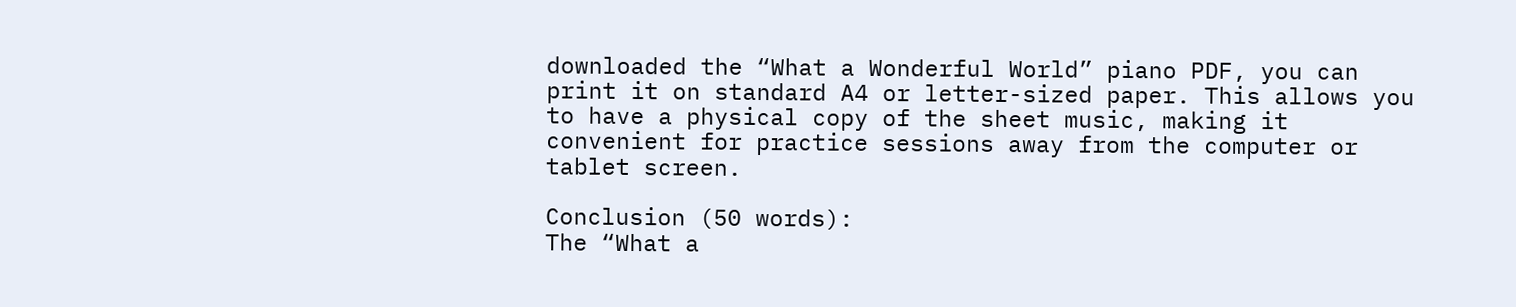downloaded the “What a Wonderful World” piano PDF, you can print it on standard A4 or letter-sized paper. This allows you to have a physical copy of the sheet music, making it convenient for practice sessions away from the computer or tablet screen.

Conclusion (50 words):
The “What a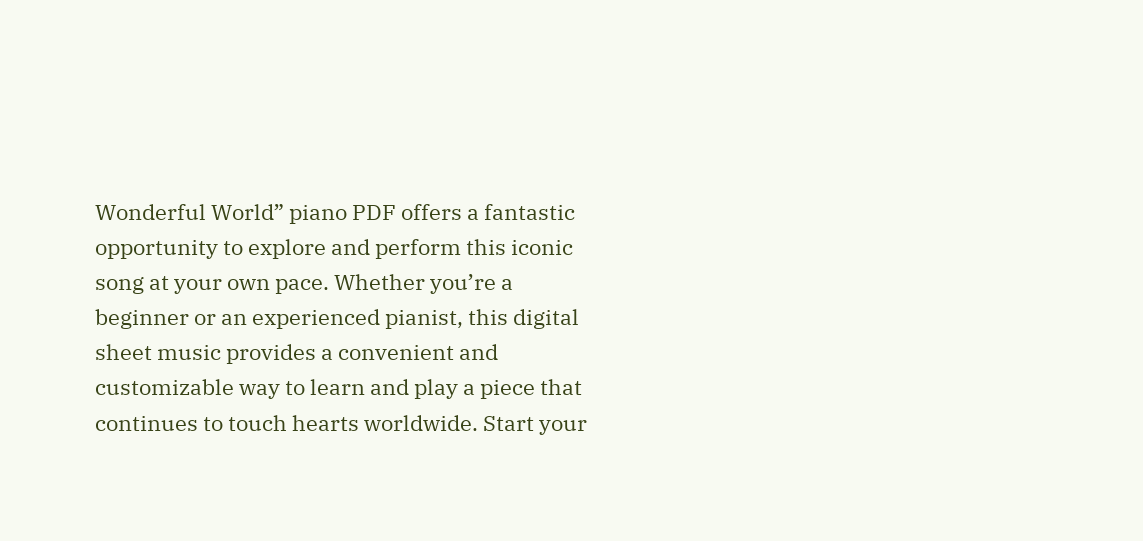Wonderful World” piano PDF offers a fantastic opportunity to explore and perform this iconic song at your own pace. Whether you’re a beginner or an experienced pianist, this digital sheet music provides a convenient and customizable way to learn and play a piece that continues to touch hearts worldwide. Start your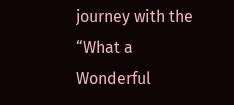journey with the “What a Wonderful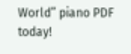World” piano PDF today!